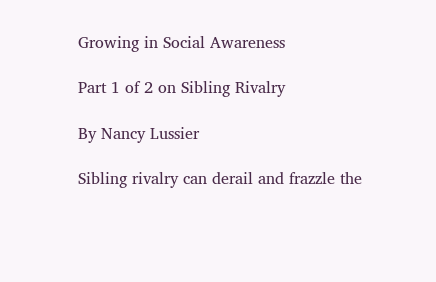Growing in Social Awareness

Part 1 of 2 on Sibling Rivalry

By Nancy Lussier

Sibling rivalry can derail and frazzle the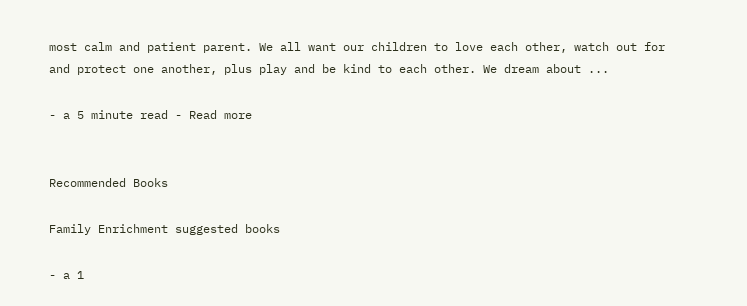most calm and patient parent. We all want our children to love each other, watch out for and protect one another, plus play and be kind to each other. We dream about ...

- a 5 minute read - Read more


Recommended Books

Family Enrichment suggested books

- a 1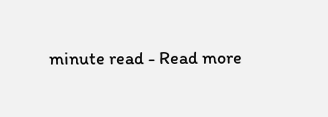minute read - Read more